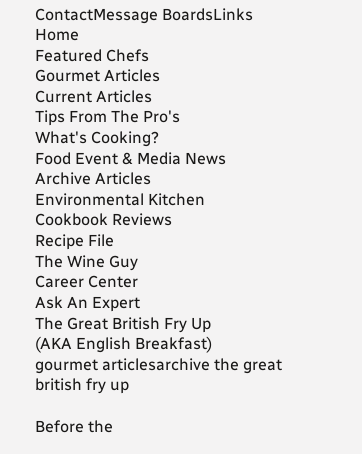ContactMessage BoardsLinks  Home
Featured Chefs
Gourmet Articles
Current Articles
Tips From The Pro's
What's Cooking?
Food Event & Media News
Archive Articles
Environmental Kitchen
Cookbook Reviews
Recipe File
The Wine Guy
Career Center
Ask An Expert
The Great British Fry Up
(AKA English Breakfast)
gourmet articlesarchive the great british fry up

Before the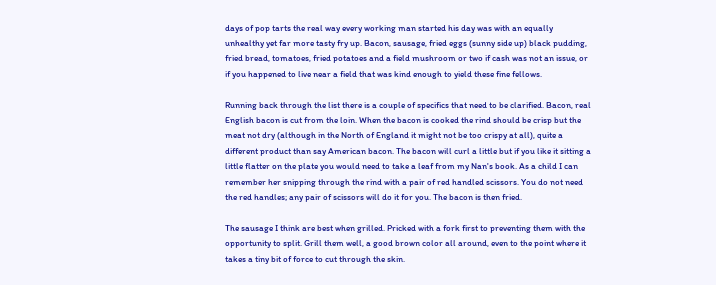days of pop tarts the real way every working man started his day was with an equally unhealthy yet far more tasty fry up. Bacon, sausage, fried eggs (sunny side up) black pudding, fried bread, tomatoes, fried potatoes and a field mushroom or two if cash was not an issue, or if you happened to live near a field that was kind enough to yield these fine fellows.

Running back through the list there is a couple of specifics that need to be clarified. Bacon, real English bacon is cut from the loin. When the bacon is cooked the rind should be crisp but the meat not dry (although in the North of England it might not be too crispy at all), quite a different product than say American bacon. The bacon will curl a little but if you like it sitting a little flatter on the plate you would need to take a leaf from my Nan's book. As a child I can remember her snipping through the rind with a pair of red handled scissors. You do not need the red handles; any pair of scissors will do it for you. The bacon is then fried.

The sausage I think are best when grilled. Pricked with a fork first to preventing them with the opportunity to split. Grill them well, a good brown color all around, even to the point where it takes a tiny bit of force to cut through the skin.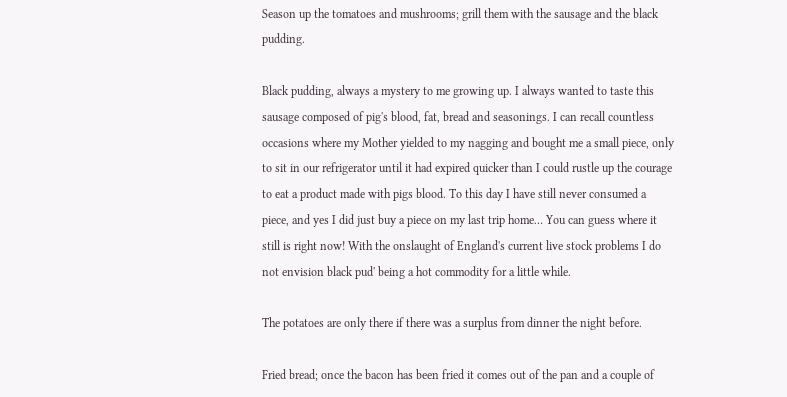Season up the tomatoes and mushrooms; grill them with the sausage and the black pudding.

Black pudding, always a mystery to me growing up. I always wanted to taste this sausage composed of pig's blood, fat, bread and seasonings. I can recall countless occasions where my Mother yielded to my nagging and bought me a small piece, only to sit in our refrigerator until it had expired quicker than I could rustle up the courage to eat a product made with pigs blood. To this day I have still never consumed a piece, and yes I did just buy a piece on my last trip home… You can guess where it still is right now! With the onslaught of England's current live stock problems I do not envision black pud' being a hot commodity for a little while.

The potatoes are only there if there was a surplus from dinner the night before.

Fried bread; once the bacon has been fried it comes out of the pan and a couple of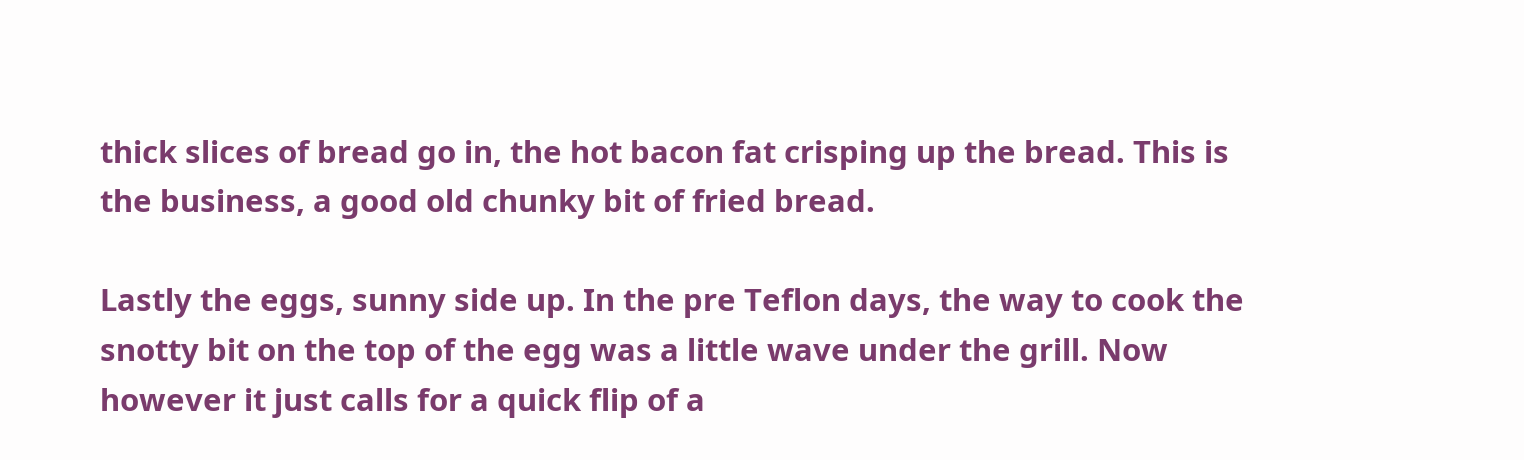thick slices of bread go in, the hot bacon fat crisping up the bread. This is the business, a good old chunky bit of fried bread.

Lastly the eggs, sunny side up. In the pre Teflon days, the way to cook the snotty bit on the top of the egg was a little wave under the grill. Now however it just calls for a quick flip of a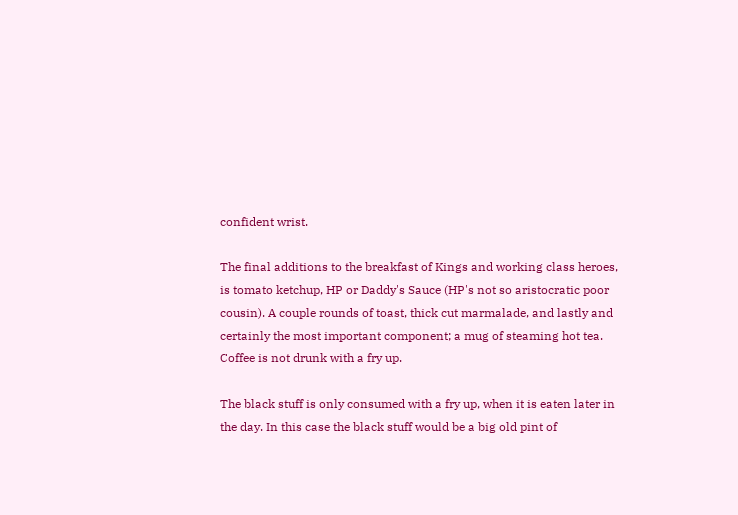confident wrist.

The final additions to the breakfast of Kings and working class heroes, is tomato ketchup, HP or Daddy's Sauce (HP's not so aristocratic poor cousin). A couple rounds of toast, thick cut marmalade, and lastly and certainly the most important component; a mug of steaming hot tea. Coffee is not drunk with a fry up.

The black stuff is only consumed with a fry up, when it is eaten later in the day. In this case the black stuff would be a big old pint of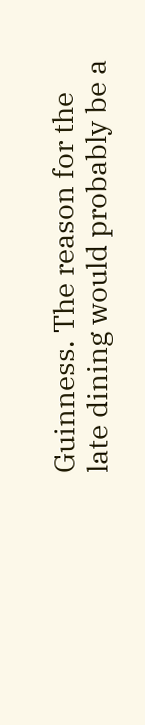Guinness. The reason for the late dining would probably be a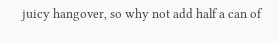juicy hangover, so why not add half a can of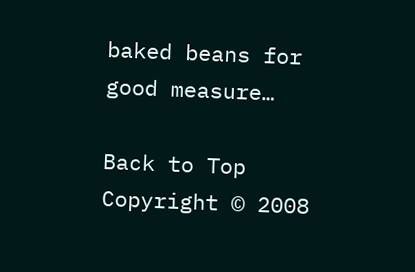baked beans for good measure…

Back to Top
Copyright © 2008